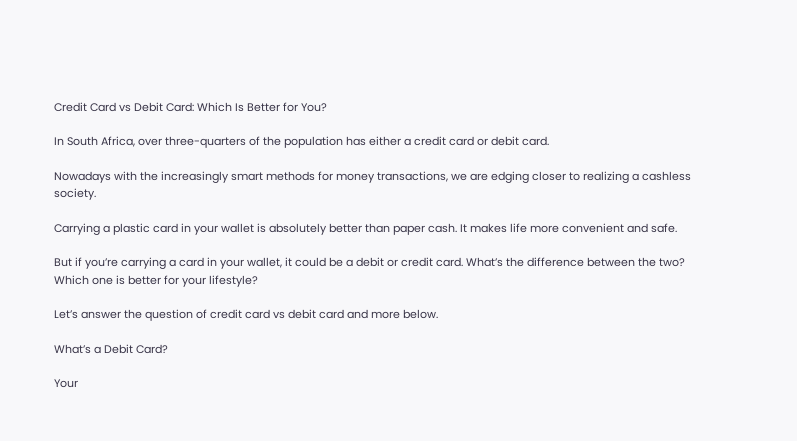Credit Card vs Debit Card: Which Is Better for You?

In South Africa, over three-quarters of the population has either a credit card or debit card.

Nowadays with the increasingly smart methods for money transactions, we are edging closer to realizing a cashless society.

Carrying a plastic card in your wallet is absolutely better than paper cash. It makes life more convenient and safe.

But if you’re carrying a card in your wallet, it could be a debit or credit card. What’s the difference between the two? Which one is better for your lifestyle?

Let’s answer the question of credit card vs debit card and more below.

What’s a Debit Card?

Your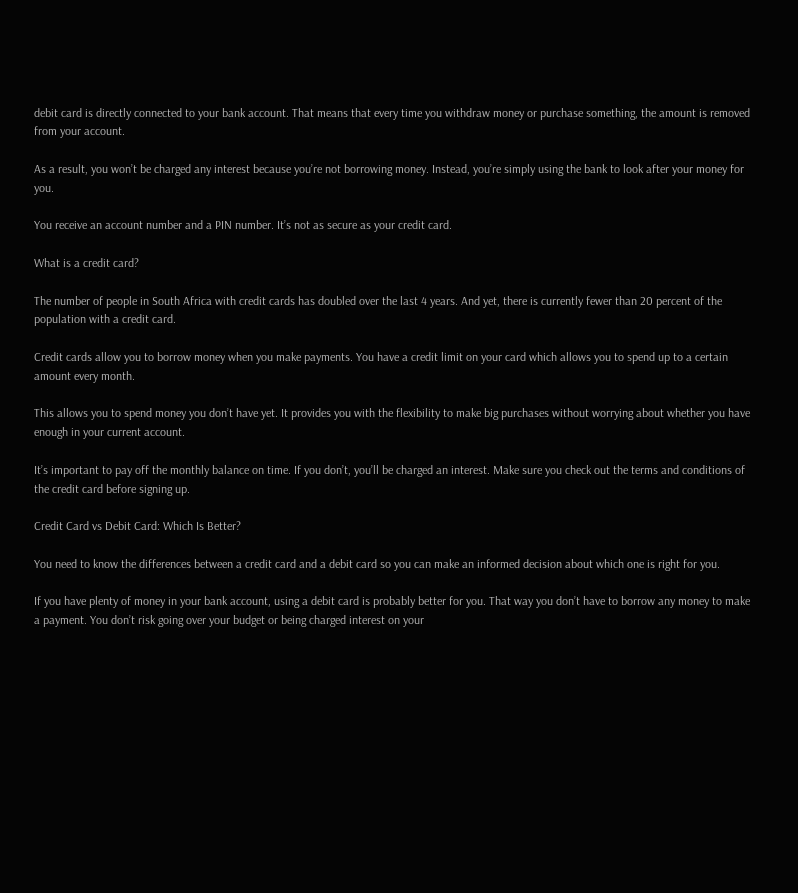debit card is directly connected to your bank account. That means that every time you withdraw money or purchase something, the amount is removed from your account.

As a result, you won’t be charged any interest because you’re not borrowing money. Instead, you’re simply using the bank to look after your money for you.

You receive an account number and a PIN number. It’s not as secure as your credit card.

What is a credit card?

The number of people in South Africa with credit cards has doubled over the last 4 years. And yet, there is currently fewer than 20 percent of the population with a credit card.

Credit cards allow you to borrow money when you make payments. You have a credit limit on your card which allows you to spend up to a certain amount every month.

This allows you to spend money you don’t have yet. It provides you with the flexibility to make big purchases without worrying about whether you have enough in your current account.

It’s important to pay off the monthly balance on time. If you don’t, you’ll be charged an interest. Make sure you check out the terms and conditions of the credit card before signing up.

Credit Card vs Debit Card: Which Is Better?

You need to know the differences between a credit card and a debit card so you can make an informed decision about which one is right for you.

If you have plenty of money in your bank account, using a debit card is probably better for you. That way you don’t have to borrow any money to make a payment. You don’t risk going over your budget or being charged interest on your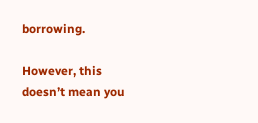borrowing.

However, this doesn’t mean you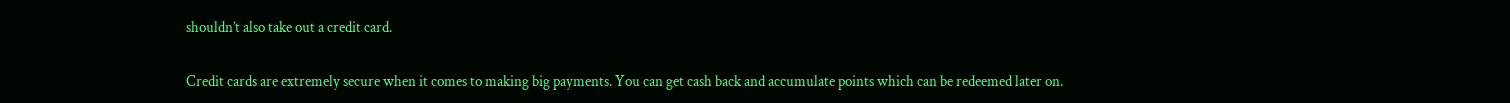shouldn’t also take out a credit card.

Credit cards are extremely secure when it comes to making big payments. You can get cash back and accumulate points which can be redeemed later on.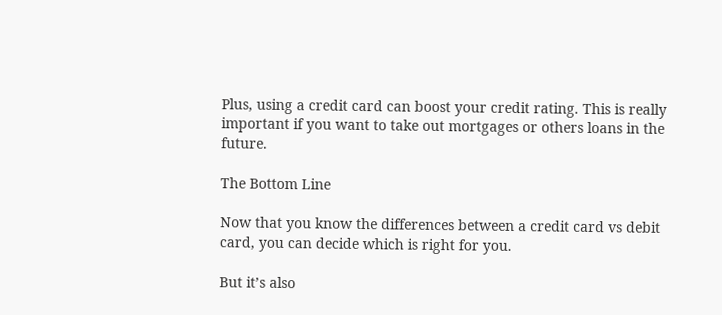Plus, using a credit card can boost your credit rating. This is really important if you want to take out mortgages or others loans in the future.

The Bottom Line

Now that you know the differences between a credit card vs debit card, you can decide which is right for you.

But it’s also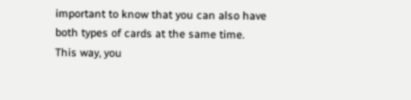important to know that you can also have both types of cards at the same time. This way, you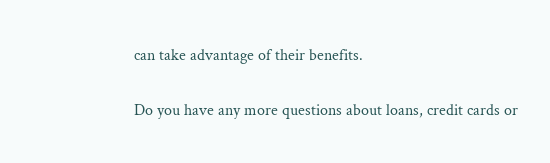can take advantage of their benefits.

Do you have any more questions about loans, credit cards or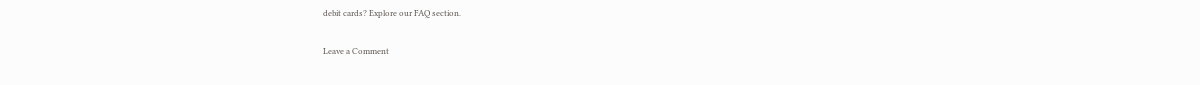debit cards? Explore our FAQ section.

Leave a Comment